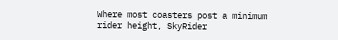Where most coasters post a minimum rider height, SkyRider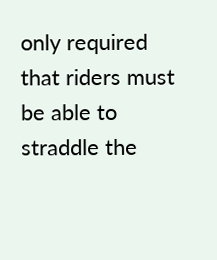only required that riders must be able to straddle the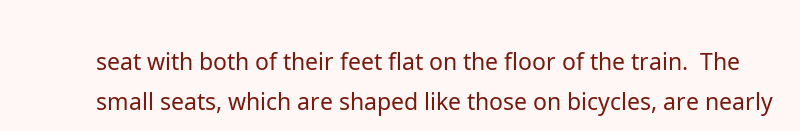seat with both of their feet flat on the floor of the train.  The small seats, which are shaped like those on bicycles, are nearly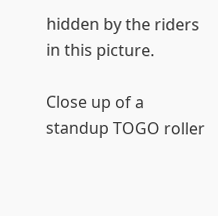hidden by the riders in this picture.

Close up of a standup TOGO roller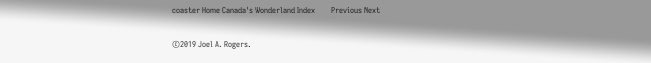coaster Home Canada's Wonderland Index        Previous Next

©2019 Joel A. Rogers.